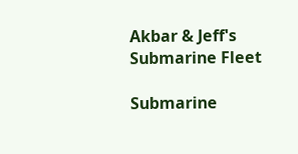Akbar & Jeff's Submarine Fleet

Submarine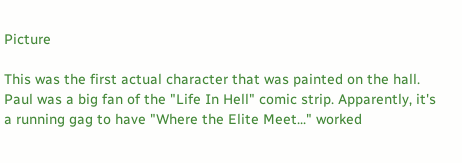Picture

This was the first actual character that was painted on the hall. Paul was a big fan of the "Life In Hell" comic strip. Apparently, it's a running gag to have "Where the Elite Meet..." worked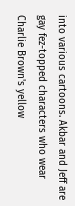into various cartoons. Akbar and Jeff are gay fez-topped characters who wear Charlie Brown's yellow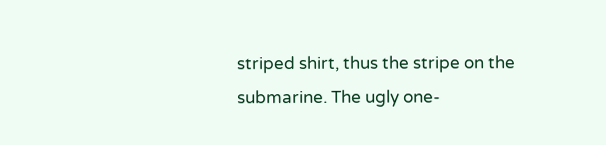striped shirt, thus the stripe on the submarine. The ugly one-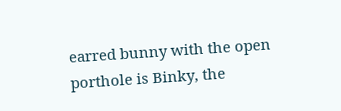earred bunny with the open porthole is Binky, the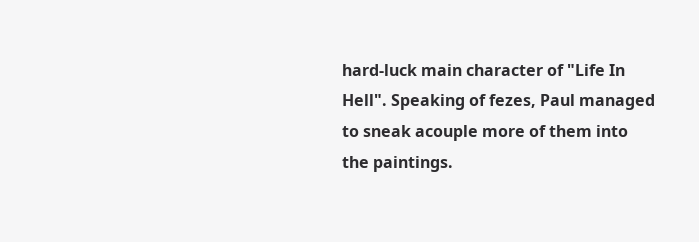hard-luck main character of "Life In Hell". Speaking of fezes, Paul managed to sneak acouple more of them into the paintings.